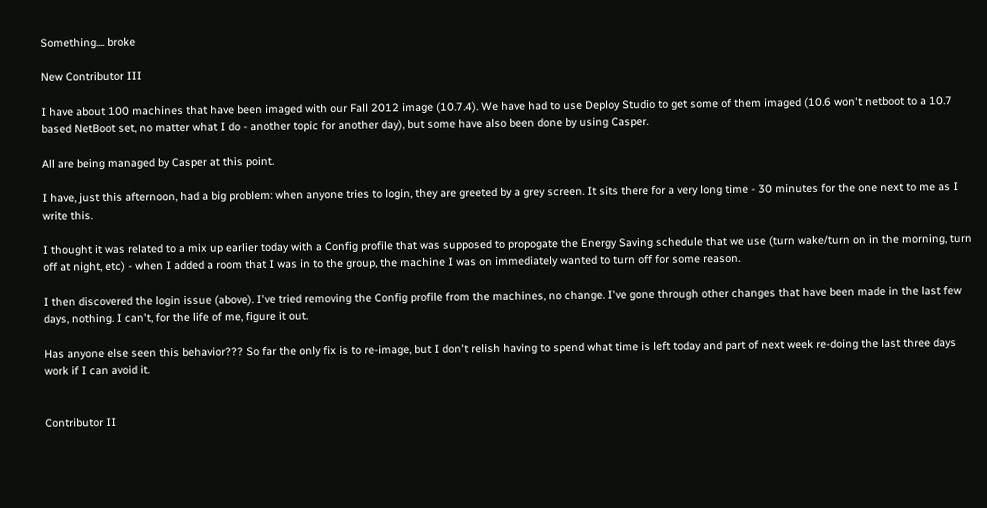Something.... broke

New Contributor III

I have about 100 machines that have been imaged with our Fall 2012 image (10.7.4). We have had to use Deploy Studio to get some of them imaged (10.6 won't netboot to a 10.7 based NetBoot set, no matter what I do - another topic for another day), but some have also been done by using Casper.

All are being managed by Casper at this point.

I have, just this afternoon, had a big problem: when anyone tries to login, they are greeted by a grey screen. It sits there for a very long time - 30 minutes for the one next to me as I write this.

I thought it was related to a mix up earlier today with a Config profile that was supposed to propogate the Energy Saving schedule that we use (turn wake/turn on in the morning, turn off at night, etc) - when I added a room that I was in to the group, the machine I was on immediately wanted to turn off for some reason.

I then discovered the login issue (above). I've tried removing the Config profile from the machines, no change. I've gone through other changes that have been made in the last few days, nothing. I can't, for the life of me, figure it out.

Has anyone else seen this behavior??? So far the only fix is to re-image, but I don't relish having to spend what time is left today and part of next week re-doing the last three days work if I can avoid it.


Contributor II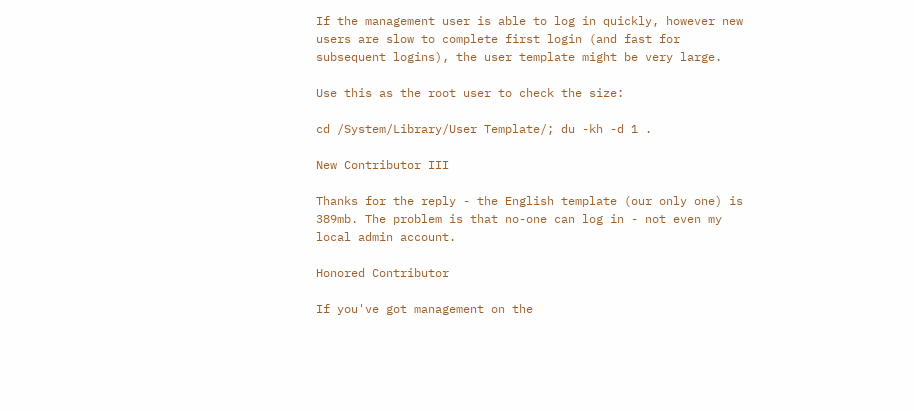If the management user is able to log in quickly, however new users are slow to complete first login (and fast for subsequent logins), the user template might be very large.

Use this as the root user to check the size:

cd /System/Library/User Template/; du -kh -d 1 .

New Contributor III

Thanks for the reply - the English template (our only one) is 389mb. The problem is that no-one can log in - not even my local admin account.

Honored Contributor

If you've got management on the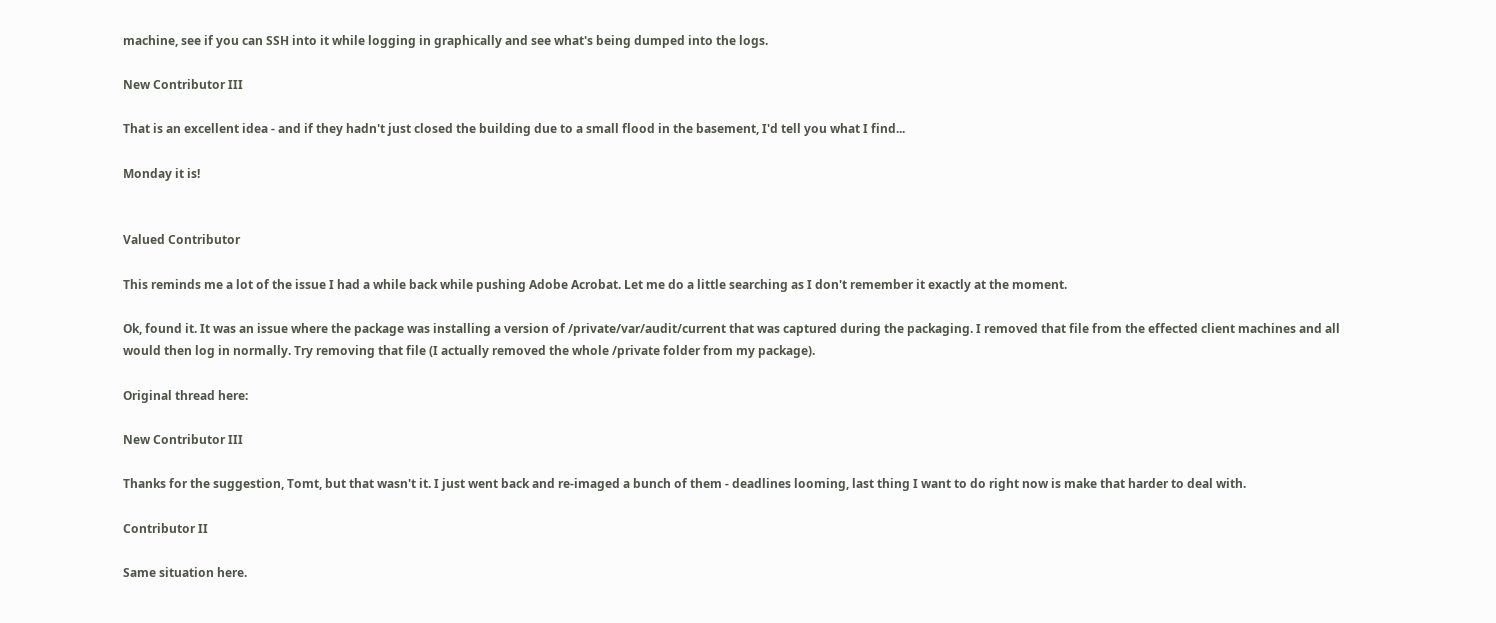machine, see if you can SSH into it while logging in graphically and see what's being dumped into the logs.

New Contributor III

That is an excellent idea - and if they hadn't just closed the building due to a small flood in the basement, I'd tell you what I find...

Monday it is!


Valued Contributor

This reminds me a lot of the issue I had a while back while pushing Adobe Acrobat. Let me do a little searching as I don't remember it exactly at the moment.

Ok, found it. It was an issue where the package was installing a version of /private/var/audit/current that was captured during the packaging. I removed that file from the effected client machines and all would then log in normally. Try removing that file (I actually removed the whole /private folder from my package).

Original thread here:

New Contributor III

Thanks for the suggestion, Tomt, but that wasn't it. I just went back and re-imaged a bunch of them - deadlines looming, last thing I want to do right now is make that harder to deal with.

Contributor II

Same situation here.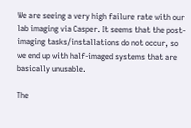We are seeing a very high failure rate with our lab imaging via Casper. It seems that the post-imaging tasks/installations do not occur, so we end up with half-imaged systems that are basically unusable.

The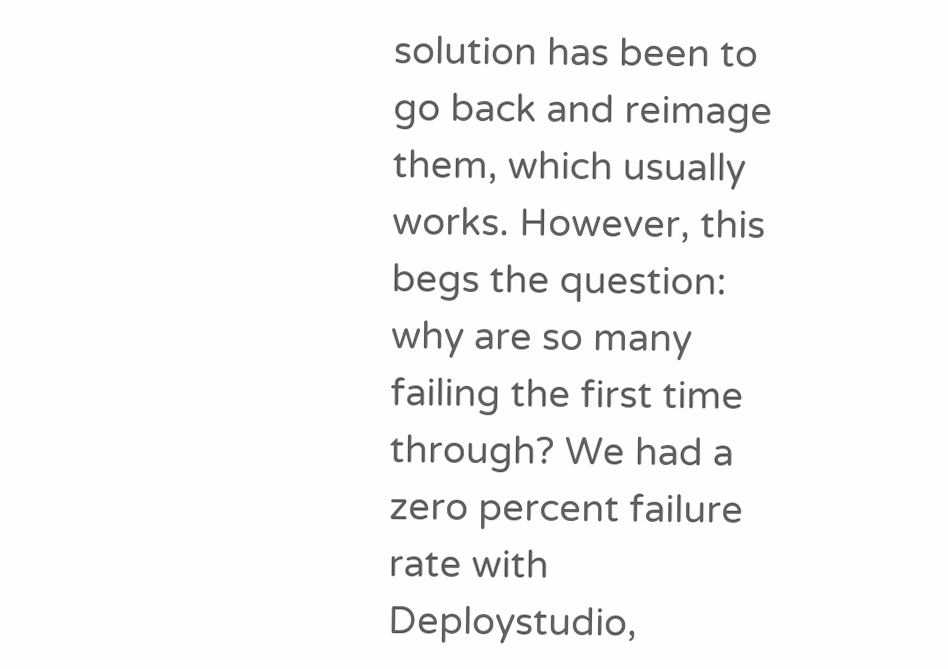solution has been to go back and reimage them, which usually works. However, this begs the question: why are so many failing the first time through? We had a zero percent failure rate with Deploystudio,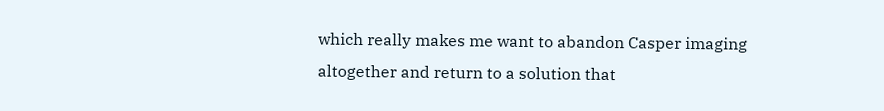which really makes me want to abandon Casper imaging altogether and return to a solution that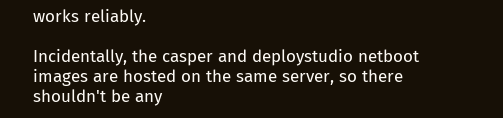works reliably.

Incidentally, the casper and deploystudio netboot images are hosted on the same server, so there shouldn't be any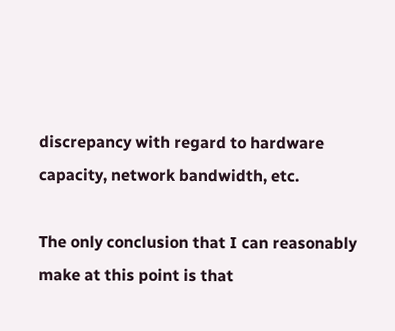discrepancy with regard to hardware capacity, network bandwidth, etc.

The only conclusion that I can reasonably make at this point is that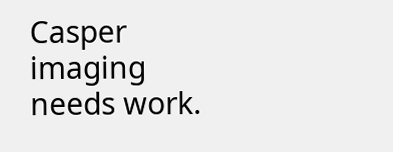Casper imaging needs work.